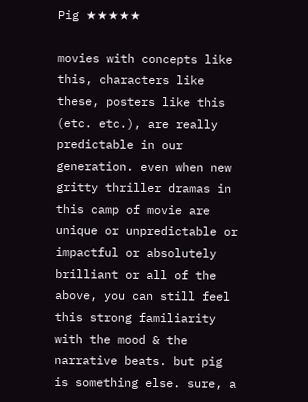Pig ★★★★★

movies with concepts like this, characters like these, posters like this (etc. etc.), are really predictable in our generation. even when new gritty thriller dramas in this camp of movie are unique or unpredictable or impactful or absolutely brilliant or all of the above, you can still feel this strong familiarity with the mood & the narrative beats. but pig is something else. sure, a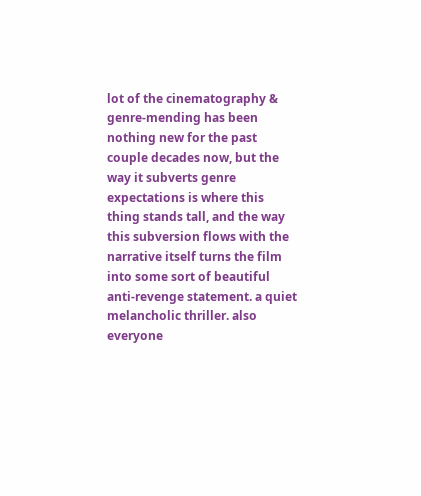lot of the cinematography & genre-mending has been nothing new for the past couple decades now, but the way it subverts genre expectations is where this thing stands tall, and the way this subversion flows with the narrative itself turns the film into some sort of beautiful  anti-revenge statement. a quiet melancholic thriller. also everyone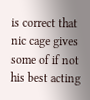is correct that nic cage gives some of if not his best acting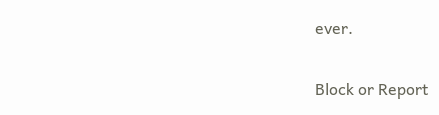ever.

Block or Report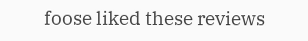foose liked these reviews